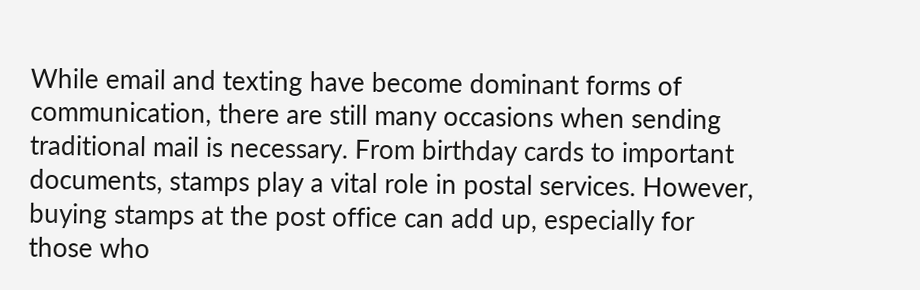While email and texting have become dominant forms of communication, there are still many occasions when sending traditional mail is necessary. From birthday cards to important documents, stamps play a vital role in postal services. However, buying stamps at the post office can add up, especially for those who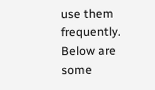use them frequently. Below are some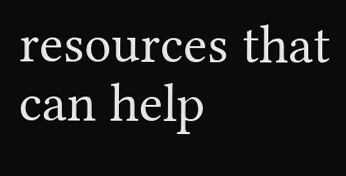resources that can help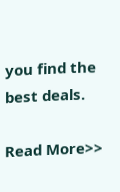you find the best deals.

Read More>>